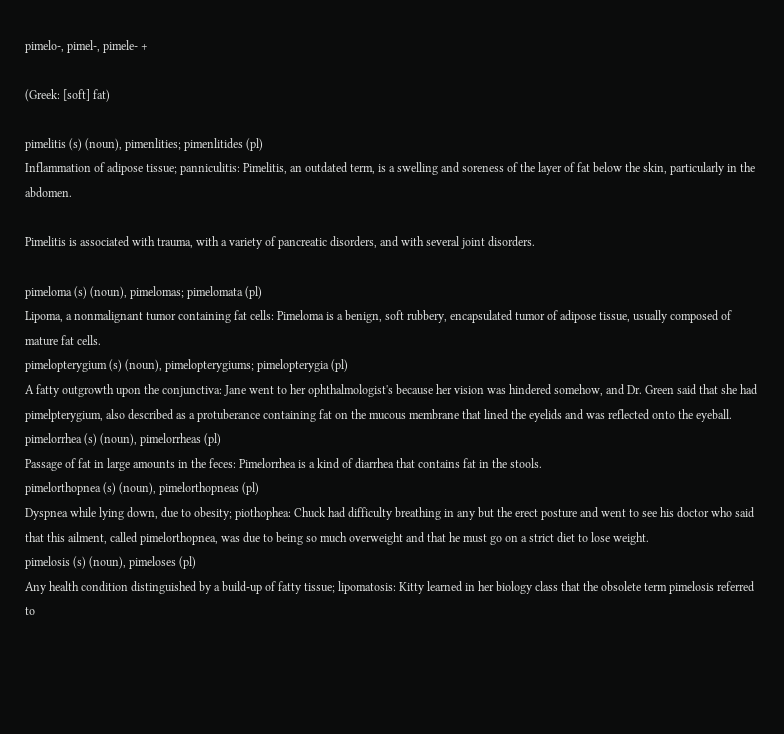pimelo-, pimel-, pimele- +

(Greek: [soft] fat)

pimelitis (s) (noun), pimenlities; pimenlitides (pl)
Inflammation of adipose tissue; panniculitis: Pimelitis, an outdated term, is a swelling and soreness of the layer of fat below the skin, particularly in the abdomen.

Pimelitis is associated with trauma, with a variety of pancreatic disorders, and with several joint disorders.

pimeloma (s) (noun), pimelomas; pimelomata (pl)
Lipoma, a nonmalignant tumor containing fat cells: Pimeloma is a benign, soft rubbery, encapsulated tumor of adipose tissue, usually composed of mature fat cells.
pimelopterygium (s) (noun), pimelopterygiums; pimelopterygia (pl)
A fatty outgrowth upon the conjunctiva: Jane went to her ophthalmologist's because her vision was hindered somehow, and Dr. Green said that she had pimelpterygium, also described as a protuberance containing fat on the mucous membrane that lined the eyelids and was reflected onto the eyeball.
pimelorrhea (s) (noun), pimelorrheas (pl)
Passage of fat in large amounts in the feces: Pimelorrhea is a kind of diarrhea that contains fat in the stools.
pimelorthopnea (s) (noun), pimelorthopneas (pl)
Dyspnea while lying down, due to obesity; piothophea: Chuck had difficulty breathing in any but the erect posture and went to see his doctor who said that this ailment, called pimelorthopnea, was due to being so much overweight and that he must go on a strict diet to lose weight.
pimelosis (s) (noun), pimeloses (pl)
Any health condition distinguished by a build-up of fatty tissue; lipomatosis: Kitty learned in her biology class that the obsolete term pimelosis referred to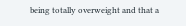being totally overweight and that a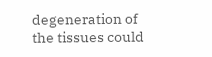degeneration of the tissues could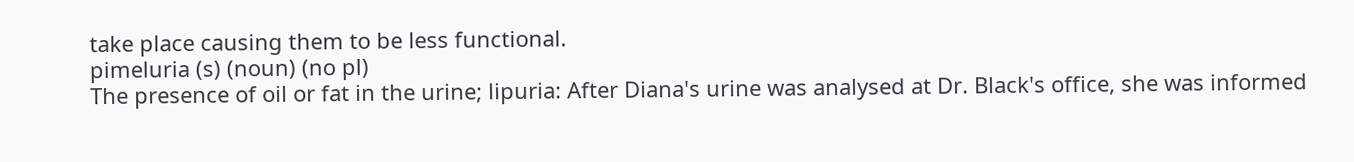take place causing them to be less functional.
pimeluria (s) (noun) (no pl)
The presence of oil or fat in the urine; lipuria: After Diana's urine was analysed at Dr. Black's office, she was informed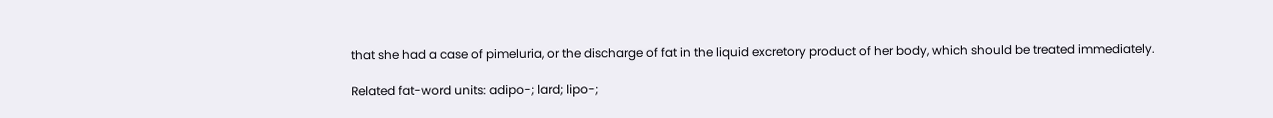that she had a case of pimeluria, or the discharge of fat in the liquid excretory product of her body, which should be treated immediately.

Related fat-word units: adipo-; lard; lipo-;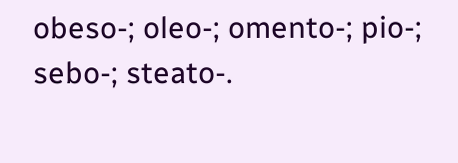obeso-; oleo-; omento-; pio-; sebo-; steato-.